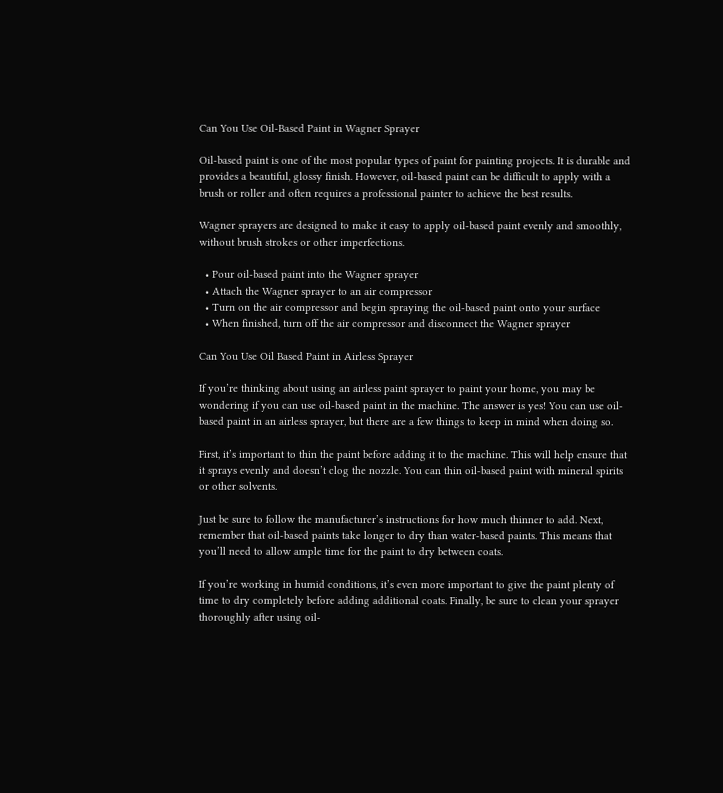Can You Use Oil-Based Paint in Wagner Sprayer

Oil-based paint is one of the most popular types of paint for painting projects. It is durable and provides a beautiful, glossy finish. However, oil-based paint can be difficult to apply with a brush or roller and often requires a professional painter to achieve the best results.

Wagner sprayers are designed to make it easy to apply oil-based paint evenly and smoothly, without brush strokes or other imperfections.

  • Pour oil-based paint into the Wagner sprayer
  • Attach the Wagner sprayer to an air compressor
  • Turn on the air compressor and begin spraying the oil-based paint onto your surface
  • When finished, turn off the air compressor and disconnect the Wagner sprayer

Can You Use Oil Based Paint in Airless Sprayer

If you’re thinking about using an airless paint sprayer to paint your home, you may be wondering if you can use oil-based paint in the machine. The answer is yes! You can use oil-based paint in an airless sprayer, but there are a few things to keep in mind when doing so.

First, it’s important to thin the paint before adding it to the machine. This will help ensure that it sprays evenly and doesn’t clog the nozzle. You can thin oil-based paint with mineral spirits or other solvents.

Just be sure to follow the manufacturer’s instructions for how much thinner to add. Next, remember that oil-based paints take longer to dry than water-based paints. This means that you’ll need to allow ample time for the paint to dry between coats.

If you’re working in humid conditions, it’s even more important to give the paint plenty of time to dry completely before adding additional coats. Finally, be sure to clean your sprayer thoroughly after using oil-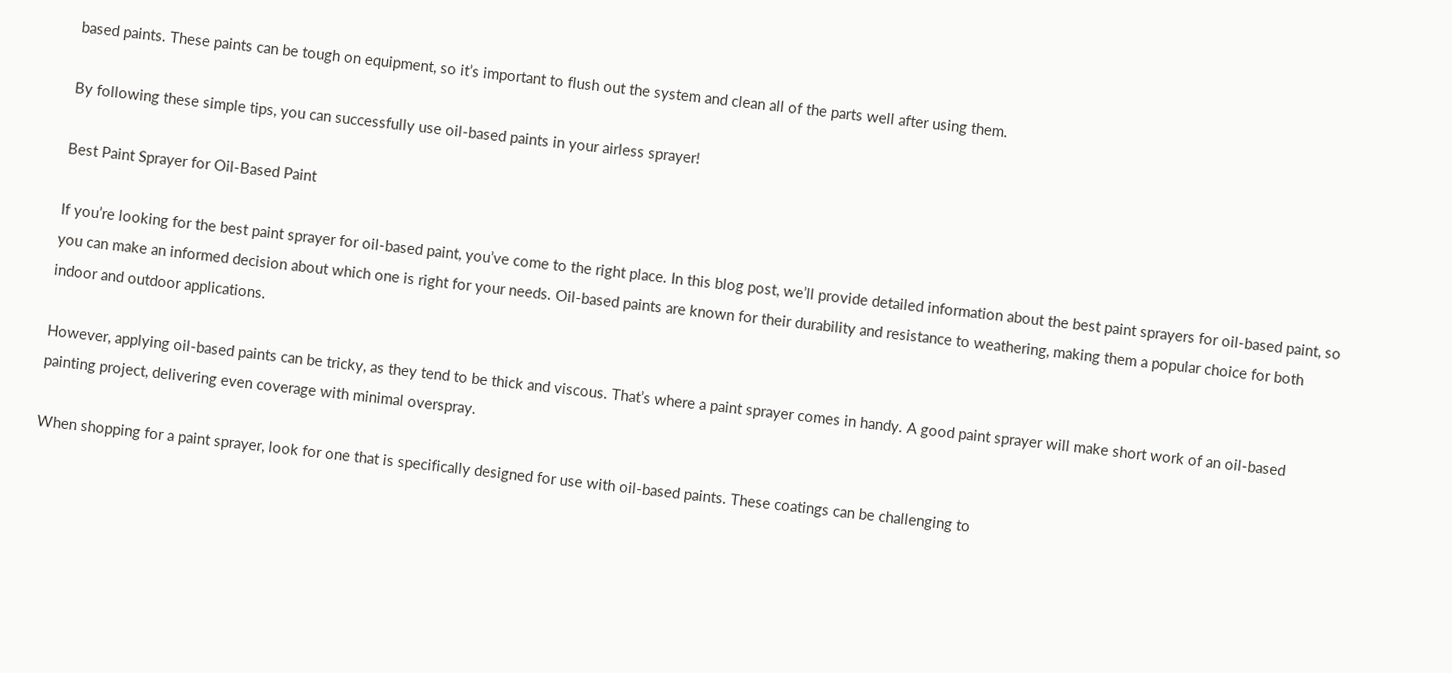based paints. These paints can be tough on equipment, so it’s important to flush out the system and clean all of the parts well after using them.

By following these simple tips, you can successfully use oil-based paints in your airless sprayer!

Best Paint Sprayer for Oil-Based Paint

If you’re looking for the best paint sprayer for oil-based paint, you’ve come to the right place. In this blog post, we’ll provide detailed information about the best paint sprayers for oil-based paint, so you can make an informed decision about which one is right for your needs. Oil-based paints are known for their durability and resistance to weathering, making them a popular choice for both indoor and outdoor applications.

However, applying oil-based paints can be tricky, as they tend to be thick and viscous. That’s where a paint sprayer comes in handy. A good paint sprayer will make short work of an oil-based painting project, delivering even coverage with minimal overspray.

When shopping for a paint sprayer, look for one that is specifically designed for use with oil-based paints. These coatings can be challenging to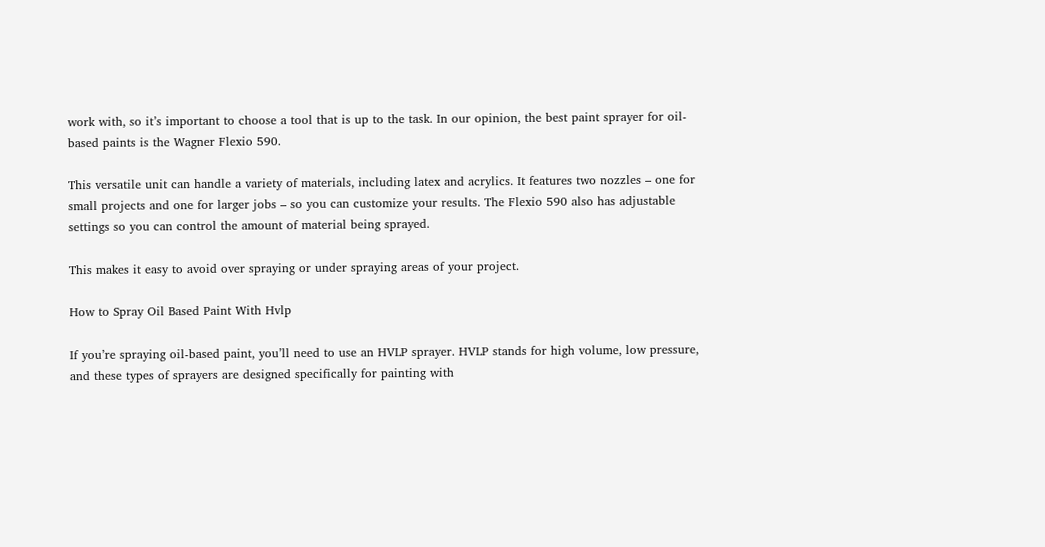work with, so it’s important to choose a tool that is up to the task. In our opinion, the best paint sprayer for oil-based paints is the Wagner Flexio 590.

This versatile unit can handle a variety of materials, including latex and acrylics. It features two nozzles – one for small projects and one for larger jobs – so you can customize your results. The Flexio 590 also has adjustable settings so you can control the amount of material being sprayed.

This makes it easy to avoid over spraying or under spraying areas of your project.

How to Spray Oil Based Paint With Hvlp

If you’re spraying oil-based paint, you’ll need to use an HVLP sprayer. HVLP stands for high volume, low pressure, and these types of sprayers are designed specifically for painting with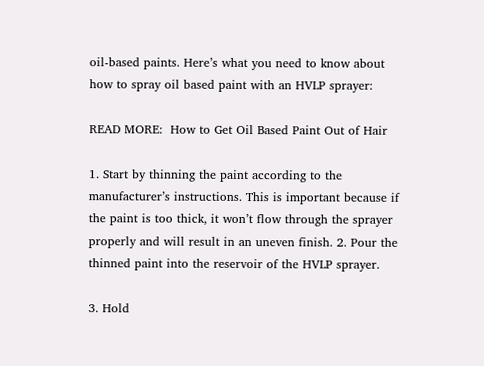oil-based paints. Here’s what you need to know about how to spray oil based paint with an HVLP sprayer:

READ MORE:  How to Get Oil Based Paint Out of Hair

1. Start by thinning the paint according to the manufacturer’s instructions. This is important because if the paint is too thick, it won’t flow through the sprayer properly and will result in an uneven finish. 2. Pour the thinned paint into the reservoir of the HVLP sprayer.

3. Hold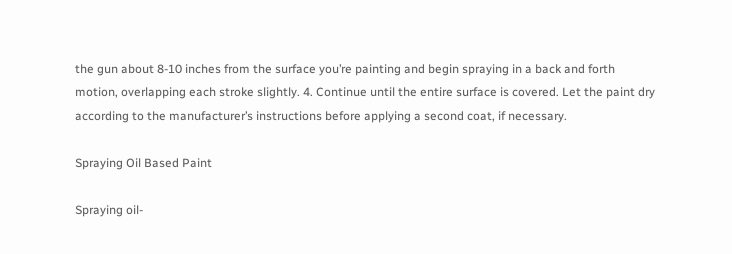the gun about 8-10 inches from the surface you’re painting and begin spraying in a back and forth motion, overlapping each stroke slightly. 4. Continue until the entire surface is covered. Let the paint dry according to the manufacturer’s instructions before applying a second coat, if necessary.

Spraying Oil Based Paint

Spraying oil-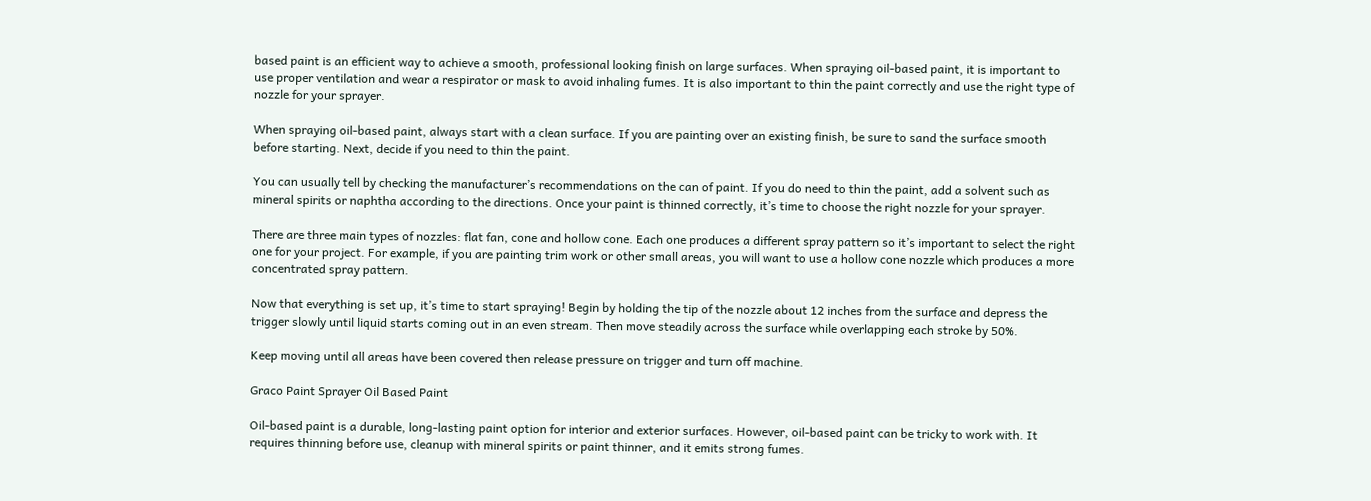based paint is an efficient way to achieve a smooth, professional looking finish on large surfaces. When spraying oil-based paint, it is important to use proper ventilation and wear a respirator or mask to avoid inhaling fumes. It is also important to thin the paint correctly and use the right type of nozzle for your sprayer.

When spraying oil-based paint, always start with a clean surface. If you are painting over an existing finish, be sure to sand the surface smooth before starting. Next, decide if you need to thin the paint.

You can usually tell by checking the manufacturer’s recommendations on the can of paint. If you do need to thin the paint, add a solvent such as mineral spirits or naphtha according to the directions. Once your paint is thinned correctly, it’s time to choose the right nozzle for your sprayer.

There are three main types of nozzles: flat fan, cone and hollow cone. Each one produces a different spray pattern so it’s important to select the right one for your project. For example, if you are painting trim work or other small areas, you will want to use a hollow cone nozzle which produces a more concentrated spray pattern.

Now that everything is set up, it’s time to start spraying! Begin by holding the tip of the nozzle about 12 inches from the surface and depress the trigger slowly until liquid starts coming out in an even stream. Then move steadily across the surface while overlapping each stroke by 50%.

Keep moving until all areas have been covered then release pressure on trigger and turn off machine.

Graco Paint Sprayer Oil Based Paint

Oil-based paint is a durable, long-lasting paint option for interior and exterior surfaces. However, oil-based paint can be tricky to work with. It requires thinning before use, cleanup with mineral spirits or paint thinner, and it emits strong fumes.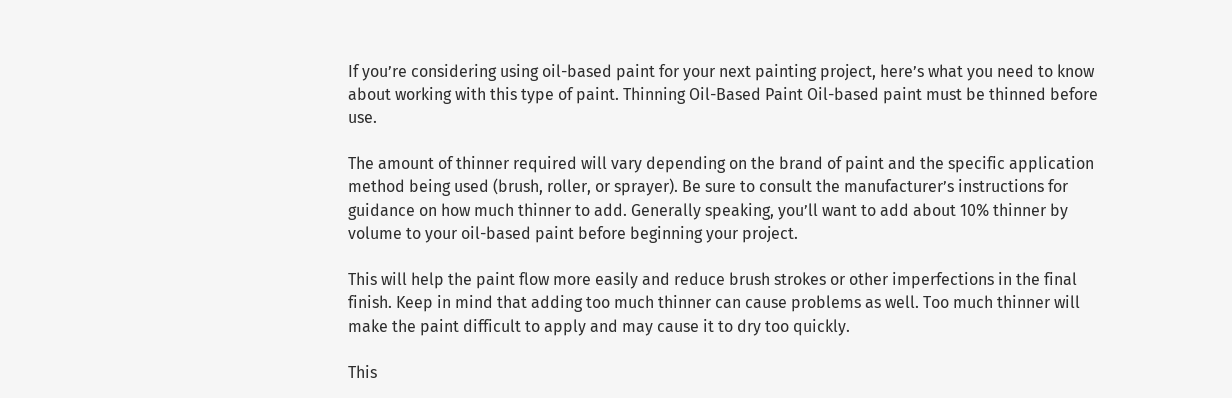If you’re considering using oil-based paint for your next painting project, here’s what you need to know about working with this type of paint. Thinning Oil-Based Paint Oil-based paint must be thinned before use.

The amount of thinner required will vary depending on the brand of paint and the specific application method being used (brush, roller, or sprayer). Be sure to consult the manufacturer’s instructions for guidance on how much thinner to add. Generally speaking, you’ll want to add about 10% thinner by volume to your oil-based paint before beginning your project.

This will help the paint flow more easily and reduce brush strokes or other imperfections in the final finish. Keep in mind that adding too much thinner can cause problems as well. Too much thinner will make the paint difficult to apply and may cause it to dry too quickly.

This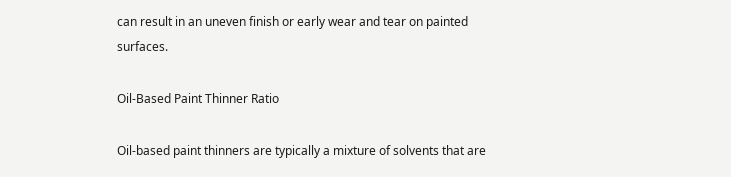can result in an uneven finish or early wear and tear on painted surfaces.

Oil-Based Paint Thinner Ratio

Oil-based paint thinners are typically a mixture of solvents that are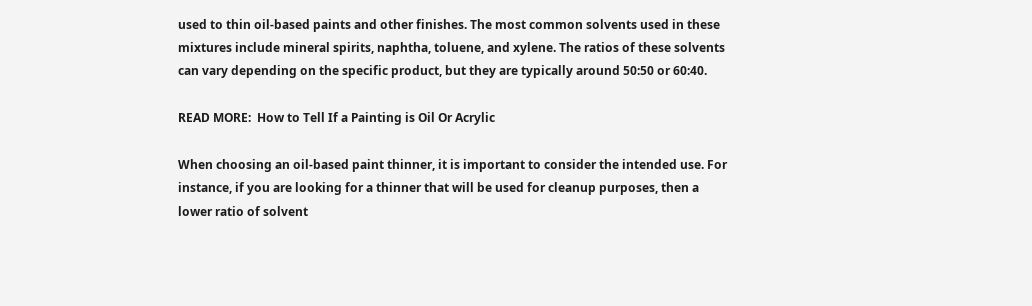used to thin oil-based paints and other finishes. The most common solvents used in these mixtures include mineral spirits, naphtha, toluene, and xylene. The ratios of these solvents can vary depending on the specific product, but they are typically around 50:50 or 60:40.

READ MORE:  How to Tell If a Painting is Oil Or Acrylic

When choosing an oil-based paint thinner, it is important to consider the intended use. For instance, if you are looking for a thinner that will be used for cleanup purposes, then a lower ratio of solvent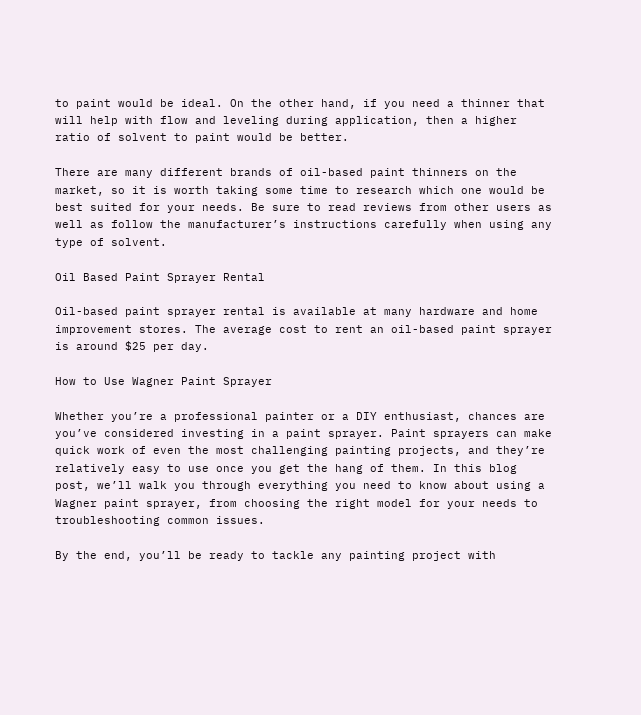to paint would be ideal. On the other hand, if you need a thinner that will help with flow and leveling during application, then a higher ratio of solvent to paint would be better.

There are many different brands of oil-based paint thinners on the market, so it is worth taking some time to research which one would be best suited for your needs. Be sure to read reviews from other users as well as follow the manufacturer’s instructions carefully when using any type of solvent.

Oil Based Paint Sprayer Rental

Oil-based paint sprayer rental is available at many hardware and home improvement stores. The average cost to rent an oil-based paint sprayer is around $25 per day.

How to Use Wagner Paint Sprayer

Whether you’re a professional painter or a DIY enthusiast, chances are you’ve considered investing in a paint sprayer. Paint sprayers can make quick work of even the most challenging painting projects, and they’re relatively easy to use once you get the hang of them. In this blog post, we’ll walk you through everything you need to know about using a Wagner paint sprayer, from choosing the right model for your needs to troubleshooting common issues.

By the end, you’ll be ready to tackle any painting project with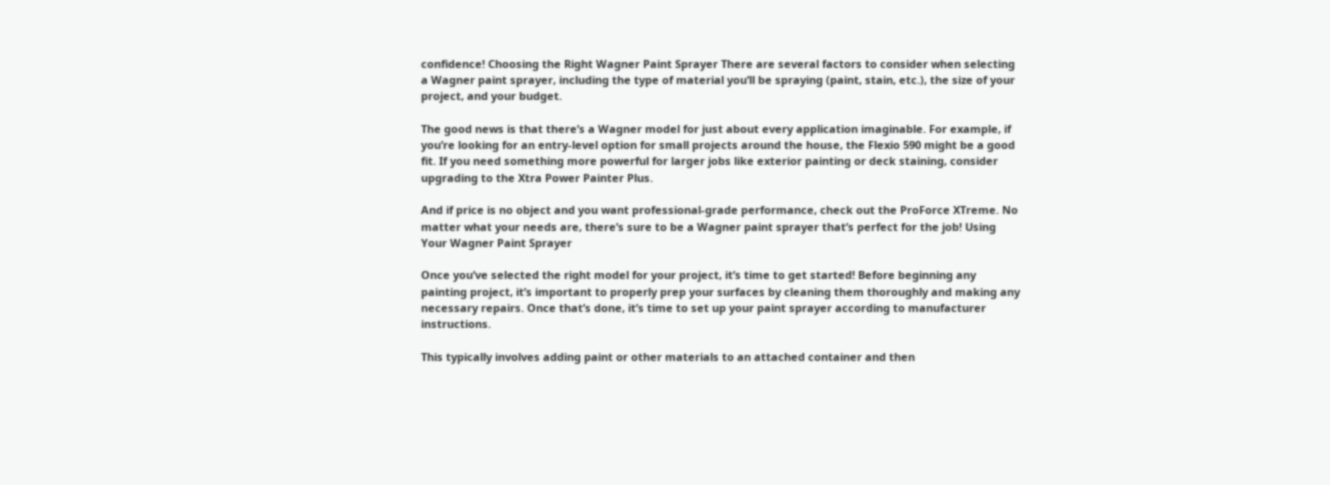confidence! Choosing the Right Wagner Paint Sprayer There are several factors to consider when selecting a Wagner paint sprayer, including the type of material you’ll be spraying (paint, stain, etc.), the size of your project, and your budget.

The good news is that there’s a Wagner model for just about every application imaginable. For example, if you’re looking for an entry-level option for small projects around the house, the Flexio 590 might be a good fit. If you need something more powerful for larger jobs like exterior painting or deck staining, consider upgrading to the Xtra Power Painter Plus.

And if price is no object and you want professional-grade performance, check out the ProForce XTreme. No matter what your needs are, there’s sure to be a Wagner paint sprayer that’s perfect for the job! Using Your Wagner Paint Sprayer

Once you’ve selected the right model for your project, it’s time to get started! Before beginning any painting project, it’s important to properly prep your surfaces by cleaning them thoroughly and making any necessary repairs. Once that’s done, it’s time to set up your paint sprayer according to manufacturer instructions.

This typically involves adding paint or other materials to an attached container and then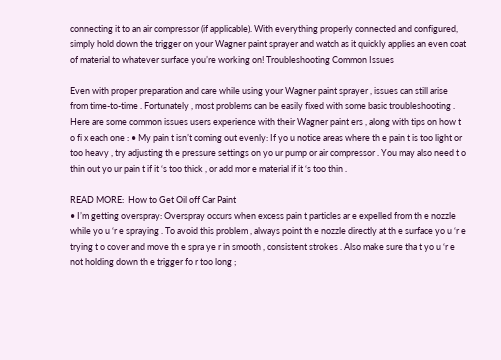connecting it to an air compressor (if applicable). With everything properly connected and configured, simply hold down the trigger on your Wagner paint sprayer and watch as it quickly applies an even coat of material to whatever surface you’re working on! Troubleshooting Common Issues

Even with proper preparation and care while using your Wagner paint sprayer , issues can still arise from time-to-time . Fortunately , most problems can be easily fixed with some basic troubleshooting . Here are some common issues users experience with their Wagner paint ers , along with tips on how t o fi x each one : • My pain t isn’t coming out evenly: If yo u notice areas where th e pain t is too light or too heavy , try adjusting th e pressure settings on yo ur pump or air compressor . You may also need t o thin out yo ur pain t if it ‘s too thick , or add mor e material if it ‘s too thin .

READ MORE:  How to Get Oil off Car Paint
• I’m getting overspray: Overspray occurs when excess pain t particles ar e expelled from th e nozzle while yo u ‘r e spraying . To avoid this problem , always point th e nozzle directly at th e surface yo u ‘r e trying t o cover and move th e spra ye r in smooth , consistent strokes . Also make sure tha t yo u ‘r e not holding down th e trigger fo r too long ;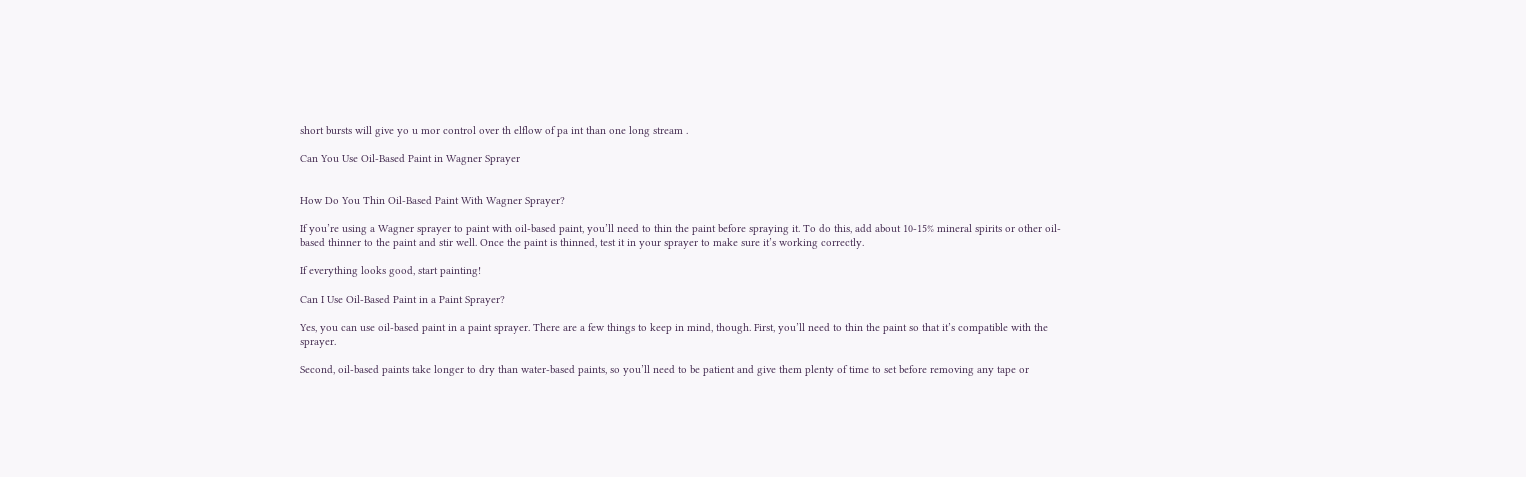short bursts will give yo u mor control over th elflow of pa int than one long stream .

Can You Use Oil-Based Paint in Wagner Sprayer


How Do You Thin Oil-Based Paint With Wagner Sprayer?

If you’re using a Wagner sprayer to paint with oil-based paint, you’ll need to thin the paint before spraying it. To do this, add about 10-15% mineral spirits or other oil-based thinner to the paint and stir well. Once the paint is thinned, test it in your sprayer to make sure it’s working correctly.

If everything looks good, start painting!

Can I Use Oil-Based Paint in a Paint Sprayer?

Yes, you can use oil-based paint in a paint sprayer. There are a few things to keep in mind, though. First, you’ll need to thin the paint so that it’s compatible with the sprayer.

Second, oil-based paints take longer to dry than water-based paints, so you’ll need to be patient and give them plenty of time to set before removing any tape or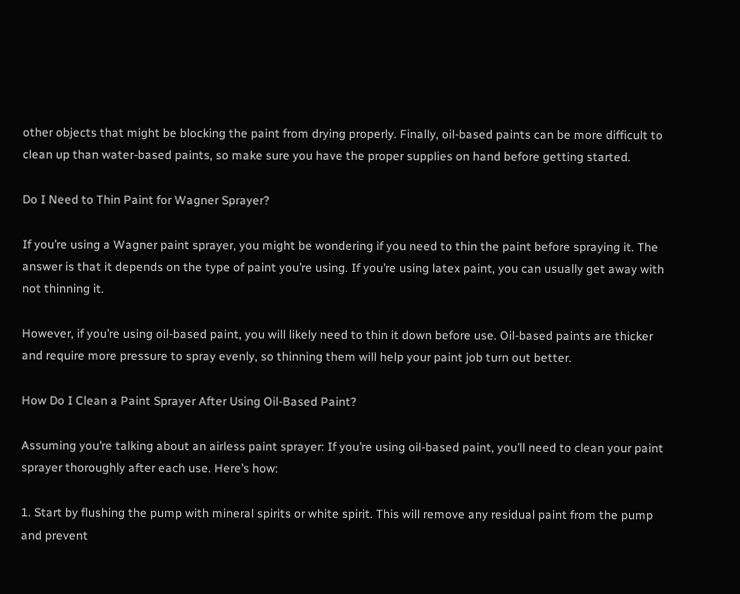other objects that might be blocking the paint from drying properly. Finally, oil-based paints can be more difficult to clean up than water-based paints, so make sure you have the proper supplies on hand before getting started.

Do I Need to Thin Paint for Wagner Sprayer?

If you’re using a Wagner paint sprayer, you might be wondering if you need to thin the paint before spraying it. The answer is that it depends on the type of paint you’re using. If you’re using latex paint, you can usually get away with not thinning it.

However, if you’re using oil-based paint, you will likely need to thin it down before use. Oil-based paints are thicker and require more pressure to spray evenly, so thinning them will help your paint job turn out better.

How Do I Clean a Paint Sprayer After Using Oil-Based Paint?

Assuming you’re talking about an airless paint sprayer: If you’re using oil-based paint, you’ll need to clean your paint sprayer thoroughly after each use. Here’s how:

1. Start by flushing the pump with mineral spirits or white spirit. This will remove any residual paint from the pump and prevent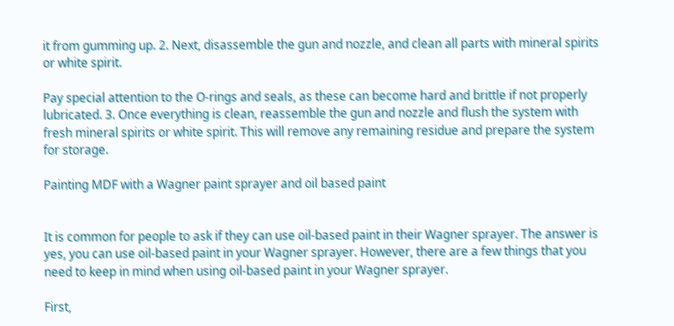it from gumming up. 2. Next, disassemble the gun and nozzle, and clean all parts with mineral spirits or white spirit.

Pay special attention to the O-rings and seals, as these can become hard and brittle if not properly lubricated. 3. Once everything is clean, reassemble the gun and nozzle and flush the system with fresh mineral spirits or white spirit. This will remove any remaining residue and prepare the system for storage.

Painting MDF with a Wagner paint sprayer and oil based paint


It is common for people to ask if they can use oil-based paint in their Wagner sprayer. The answer is yes, you can use oil-based paint in your Wagner sprayer. However, there are a few things that you need to keep in mind when using oil-based paint in your Wagner sprayer.

First,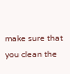make sure that you clean the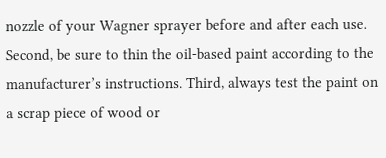nozzle of your Wagner sprayer before and after each use. Second, be sure to thin the oil-based paint according to the manufacturer’s instructions. Third, always test the paint on a scrap piece of wood or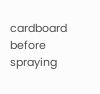cardboard before spraying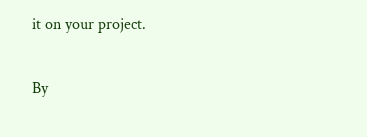it on your project.

By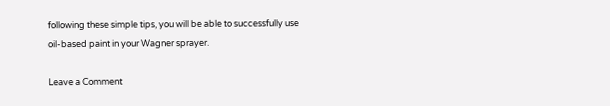following these simple tips, you will be able to successfully use oil-based paint in your Wagner sprayer.

Leave a Comment